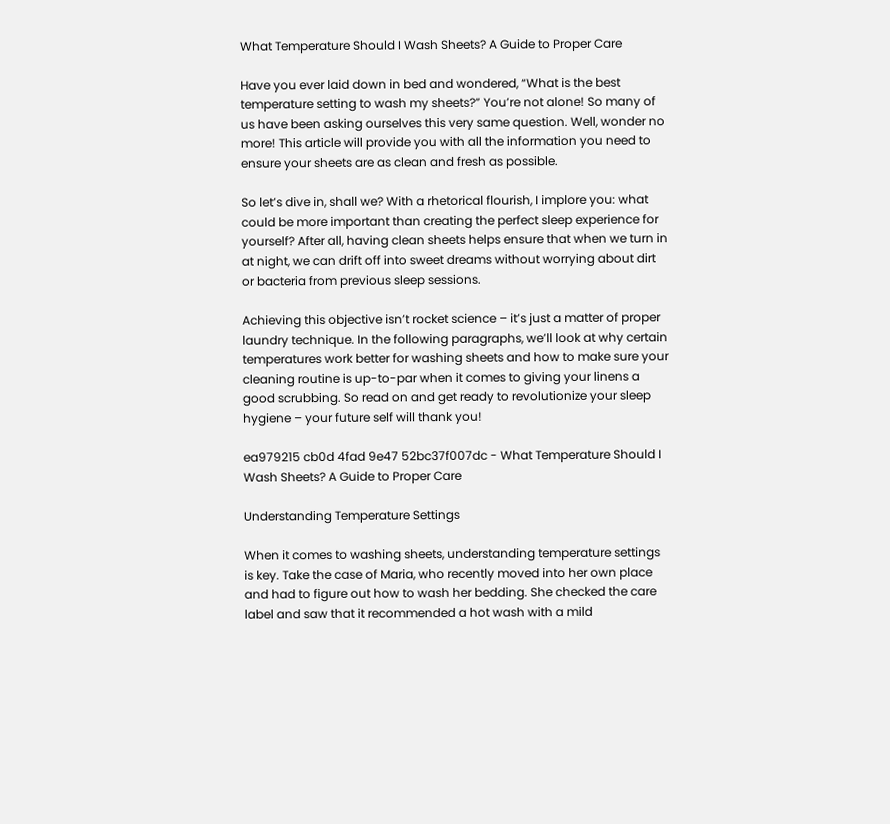What Temperature Should I Wash Sheets? A Guide to Proper Care

Have you ever laid down in bed and wondered, “What is the best temperature setting to wash my sheets?” You’re not alone! So many of us have been asking ourselves this very same question. Well, wonder no more! This article will provide you with all the information you need to ensure your sheets are as clean and fresh as possible.

So let’s dive in, shall we? With a rhetorical flourish, I implore you: what could be more important than creating the perfect sleep experience for yourself? After all, having clean sheets helps ensure that when we turn in at night, we can drift off into sweet dreams without worrying about dirt or bacteria from previous sleep sessions.

Achieving this objective isn’t rocket science – it’s just a matter of proper laundry technique. In the following paragraphs, we’ll look at why certain temperatures work better for washing sheets and how to make sure your cleaning routine is up-to-par when it comes to giving your linens a good scrubbing. So read on and get ready to revolutionize your sleep hygiene – your future self will thank you!

ea979215 cb0d 4fad 9e47 52bc37f007dc - What Temperature Should I Wash Sheets? A Guide to Proper Care

Understanding Temperature Settings

When it comes to washing sheets, understanding temperature settings is key. Take the case of Maria, who recently moved into her own place and had to figure out how to wash her bedding. She checked the care label and saw that it recommended a hot wash with a mild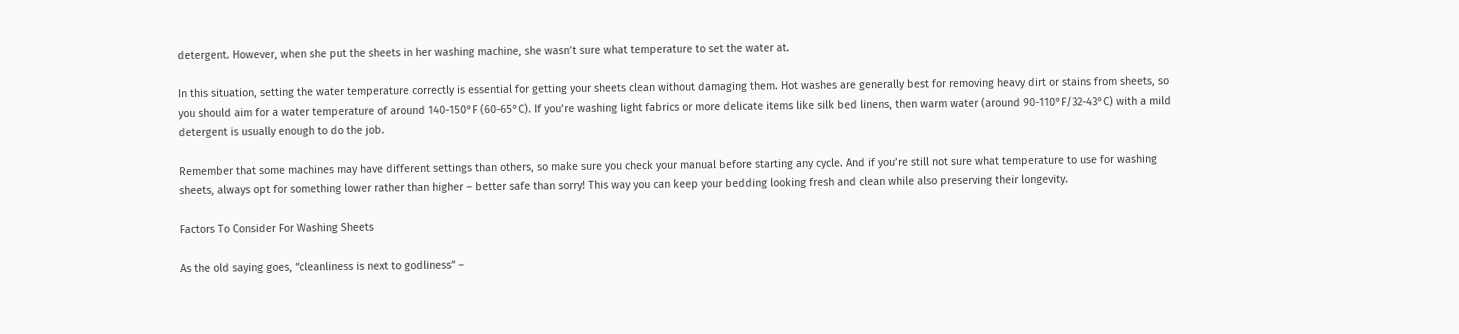detergent. However, when she put the sheets in her washing machine, she wasn’t sure what temperature to set the water at.

In this situation, setting the water temperature correctly is essential for getting your sheets clean without damaging them. Hot washes are generally best for removing heavy dirt or stains from sheets, so you should aim for a water temperature of around 140-150°F (60-65°C). If you’re washing light fabrics or more delicate items like silk bed linens, then warm water (around 90-110°F/32-43°C) with a mild detergent is usually enough to do the job.

Remember that some machines may have different settings than others, so make sure you check your manual before starting any cycle. And if you’re still not sure what temperature to use for washing sheets, always opt for something lower rather than higher – better safe than sorry! This way you can keep your bedding looking fresh and clean while also preserving their longevity.

Factors To Consider For Washing Sheets

As the old saying goes, “cleanliness is next to godliness” –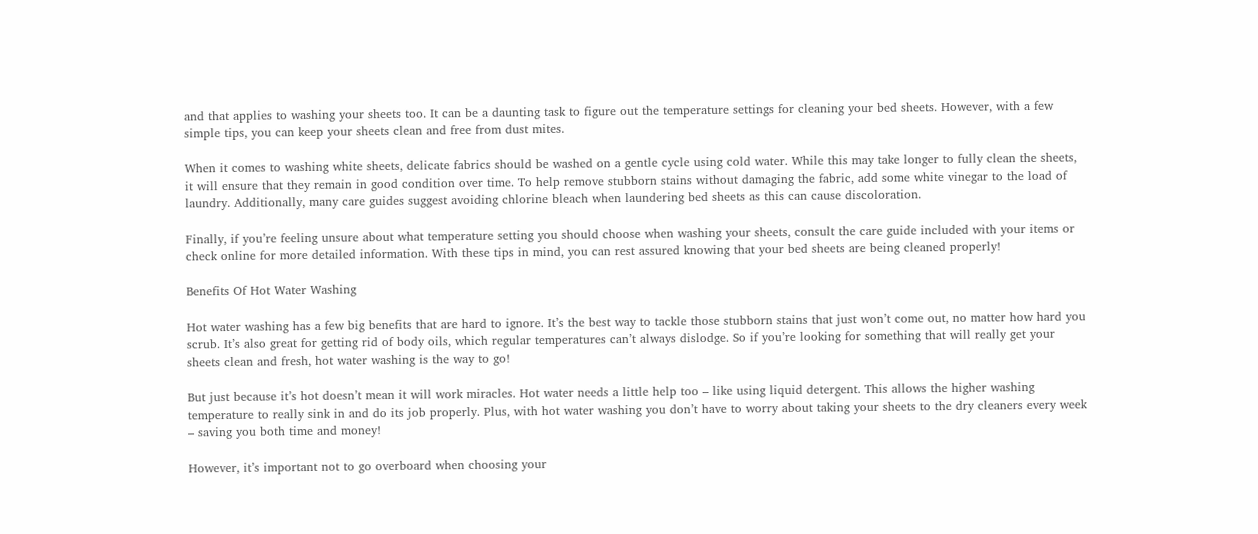and that applies to washing your sheets too. It can be a daunting task to figure out the temperature settings for cleaning your bed sheets. However, with a few simple tips, you can keep your sheets clean and free from dust mites.

When it comes to washing white sheets, delicate fabrics should be washed on a gentle cycle using cold water. While this may take longer to fully clean the sheets, it will ensure that they remain in good condition over time. To help remove stubborn stains without damaging the fabric, add some white vinegar to the load of laundry. Additionally, many care guides suggest avoiding chlorine bleach when laundering bed sheets as this can cause discoloration.

Finally, if you’re feeling unsure about what temperature setting you should choose when washing your sheets, consult the care guide included with your items or check online for more detailed information. With these tips in mind, you can rest assured knowing that your bed sheets are being cleaned properly!

Benefits Of Hot Water Washing

Hot water washing has a few big benefits that are hard to ignore. It’s the best way to tackle those stubborn stains that just won’t come out, no matter how hard you scrub. It’s also great for getting rid of body oils, which regular temperatures can’t always dislodge. So if you’re looking for something that will really get your sheets clean and fresh, hot water washing is the way to go!

But just because it’s hot doesn’t mean it will work miracles. Hot water needs a little help too – like using liquid detergent. This allows the higher washing temperature to really sink in and do its job properly. Plus, with hot water washing you don’t have to worry about taking your sheets to the dry cleaners every week – saving you both time and money!

However, it’s important not to go overboard when choosing your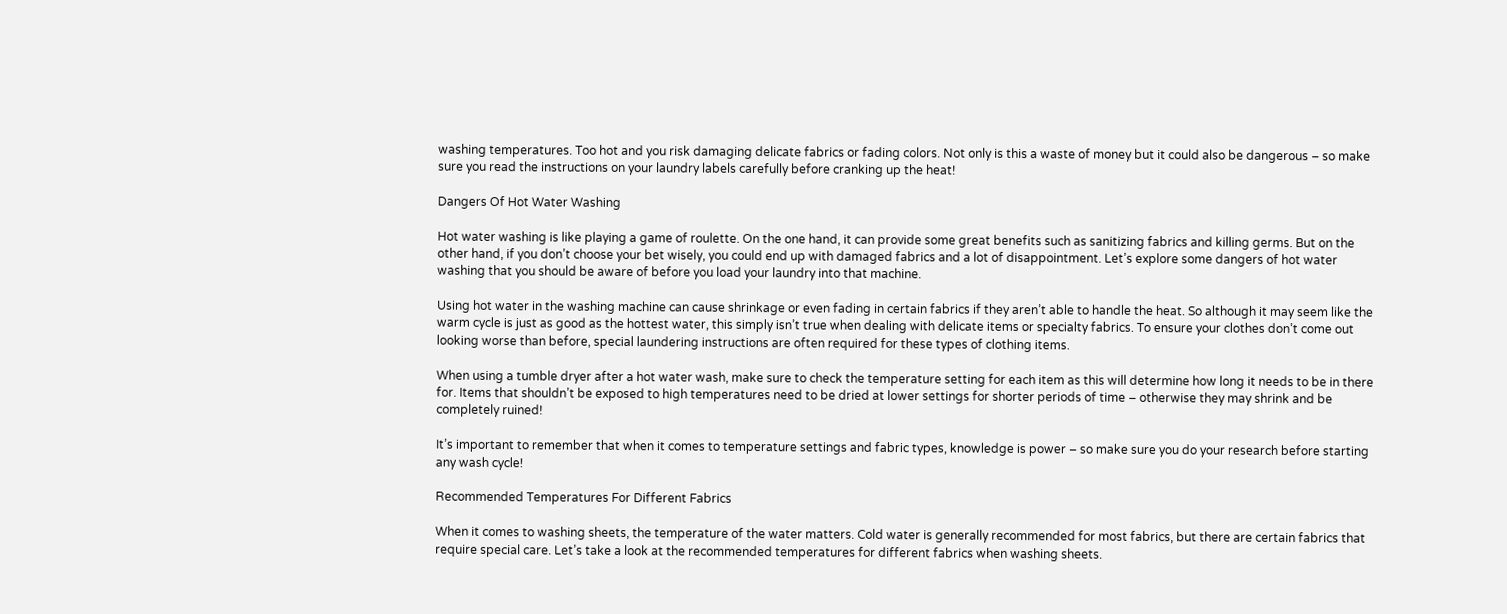washing temperatures. Too hot and you risk damaging delicate fabrics or fading colors. Not only is this a waste of money but it could also be dangerous – so make sure you read the instructions on your laundry labels carefully before cranking up the heat!

Dangers Of Hot Water Washing

Hot water washing is like playing a game of roulette. On the one hand, it can provide some great benefits such as sanitizing fabrics and killing germs. But on the other hand, if you don’t choose your bet wisely, you could end up with damaged fabrics and a lot of disappointment. Let’s explore some dangers of hot water washing that you should be aware of before you load your laundry into that machine.

Using hot water in the washing machine can cause shrinkage or even fading in certain fabrics if they aren’t able to handle the heat. So although it may seem like the warm cycle is just as good as the hottest water, this simply isn’t true when dealing with delicate items or specialty fabrics. To ensure your clothes don’t come out looking worse than before, special laundering instructions are often required for these types of clothing items.

When using a tumble dryer after a hot water wash, make sure to check the temperature setting for each item as this will determine how long it needs to be in there for. Items that shouldn’t be exposed to high temperatures need to be dried at lower settings for shorter periods of time – otherwise they may shrink and be completely ruined!

It’s important to remember that when it comes to temperature settings and fabric types, knowledge is power – so make sure you do your research before starting any wash cycle!

Recommended Temperatures For Different Fabrics

When it comes to washing sheets, the temperature of the water matters. Cold water is generally recommended for most fabrics, but there are certain fabrics that require special care. Let’s take a look at the recommended temperatures for different fabrics when washing sheets.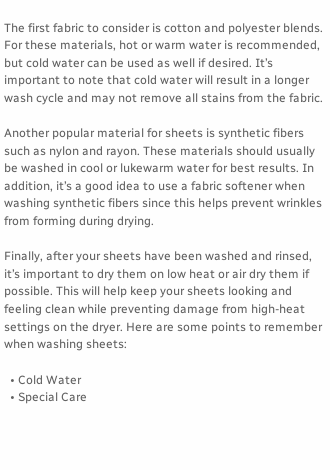The first fabric to consider is cotton and polyester blends. For these materials, hot or warm water is recommended, but cold water can be used as well if desired. It’s important to note that cold water will result in a longer wash cycle and may not remove all stains from the fabric.

Another popular material for sheets is synthetic fibers such as nylon and rayon. These materials should usually be washed in cool or lukewarm water for best results. In addition, it’s a good idea to use a fabric softener when washing synthetic fibers since this helps prevent wrinkles from forming during drying.

Finally, after your sheets have been washed and rinsed, it’s important to dry them on low heat or air dry them if possible. This will help keep your sheets looking and feeling clean while preventing damage from high-heat settings on the dryer. Here are some points to remember when washing sheets:

  • Cold Water
  • Special Care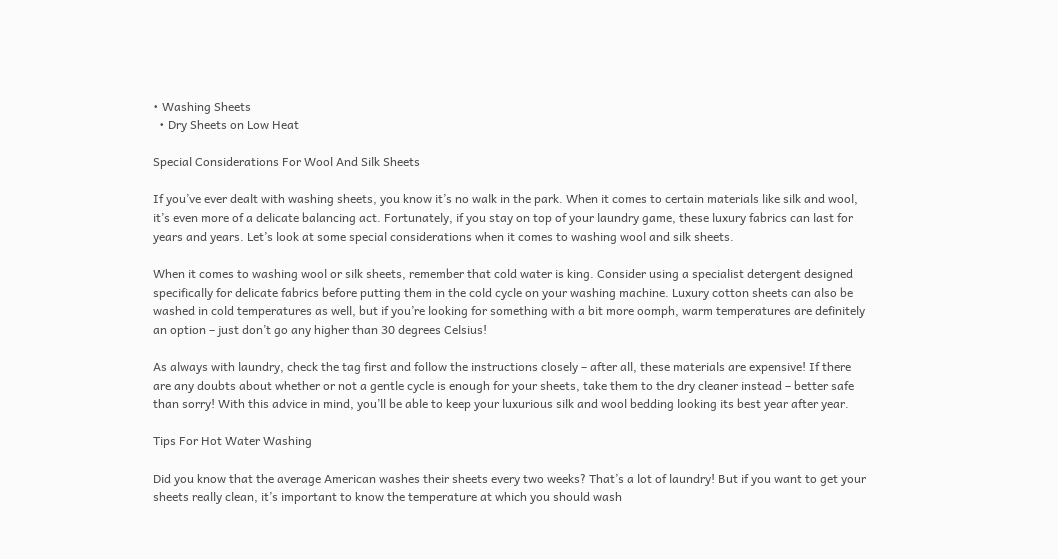• Washing Sheets
  • Dry Sheets on Low Heat

Special Considerations For Wool And Silk Sheets

If you’ve ever dealt with washing sheets, you know it’s no walk in the park. When it comes to certain materials like silk and wool, it’s even more of a delicate balancing act. Fortunately, if you stay on top of your laundry game, these luxury fabrics can last for years and years. Let’s look at some special considerations when it comes to washing wool and silk sheets.

When it comes to washing wool or silk sheets, remember that cold water is king. Consider using a specialist detergent designed specifically for delicate fabrics before putting them in the cold cycle on your washing machine. Luxury cotton sheets can also be washed in cold temperatures as well, but if you’re looking for something with a bit more oomph, warm temperatures are definitely an option – just don’t go any higher than 30 degrees Celsius!

As always with laundry, check the tag first and follow the instructions closely – after all, these materials are expensive! If there are any doubts about whether or not a gentle cycle is enough for your sheets, take them to the dry cleaner instead – better safe than sorry! With this advice in mind, you’ll be able to keep your luxurious silk and wool bedding looking its best year after year.

Tips For Hot Water Washing

Did you know that the average American washes their sheets every two weeks? That’s a lot of laundry! But if you want to get your sheets really clean, it’s important to know the temperature at which you should wash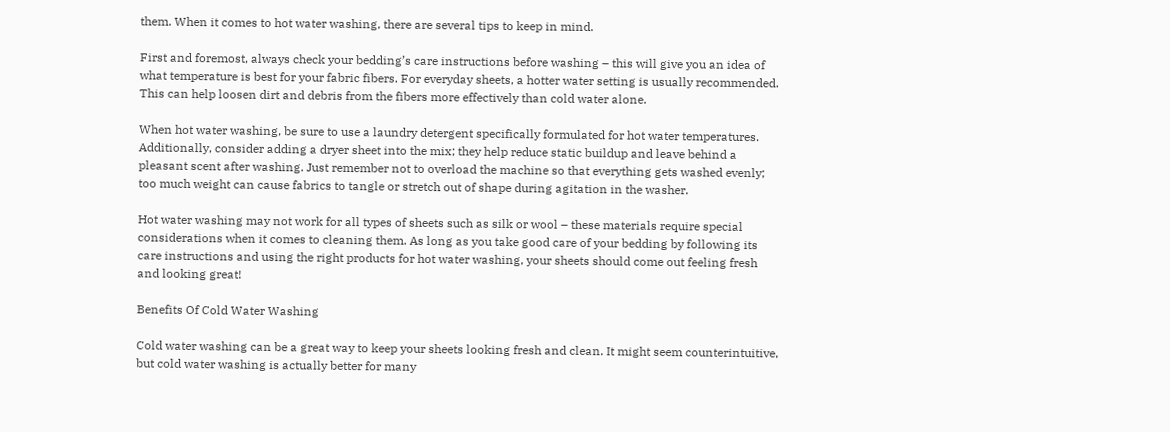them. When it comes to hot water washing, there are several tips to keep in mind.

First and foremost, always check your bedding’s care instructions before washing – this will give you an idea of what temperature is best for your fabric fibers. For everyday sheets, a hotter water setting is usually recommended. This can help loosen dirt and debris from the fibers more effectively than cold water alone.

When hot water washing, be sure to use a laundry detergent specifically formulated for hot water temperatures. Additionally, consider adding a dryer sheet into the mix; they help reduce static buildup and leave behind a pleasant scent after washing. Just remember not to overload the machine so that everything gets washed evenly; too much weight can cause fabrics to tangle or stretch out of shape during agitation in the washer.

Hot water washing may not work for all types of sheets such as silk or wool – these materials require special considerations when it comes to cleaning them. As long as you take good care of your bedding by following its care instructions and using the right products for hot water washing, your sheets should come out feeling fresh and looking great!

Benefits Of Cold Water Washing

Cold water washing can be a great way to keep your sheets looking fresh and clean. It might seem counterintuitive, but cold water washing is actually better for many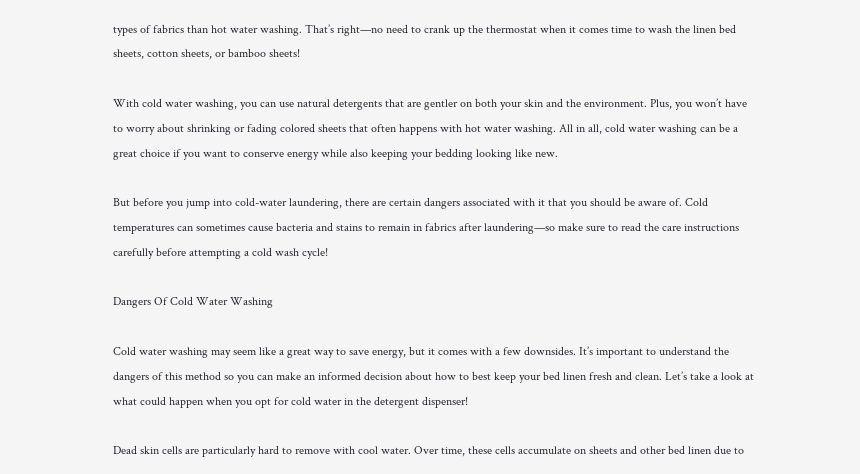types of fabrics than hot water washing. That’s right—no need to crank up the thermostat when it comes time to wash the linen bed sheets, cotton sheets, or bamboo sheets!

With cold water washing, you can use natural detergents that are gentler on both your skin and the environment. Plus, you won’t have to worry about shrinking or fading colored sheets that often happens with hot water washing. All in all, cold water washing can be a great choice if you want to conserve energy while also keeping your bedding looking like new.

But before you jump into cold-water laundering, there are certain dangers associated with it that you should be aware of. Cold temperatures can sometimes cause bacteria and stains to remain in fabrics after laundering—so make sure to read the care instructions carefully before attempting a cold wash cycle!

Dangers Of Cold Water Washing

Cold water washing may seem like a great way to save energy, but it comes with a few downsides. It’s important to understand the dangers of this method so you can make an informed decision about how to best keep your bed linen fresh and clean. Let’s take a look at what could happen when you opt for cold water in the detergent dispenser!

Dead skin cells are particularly hard to remove with cool water. Over time, these cells accumulate on sheets and other bed linen due to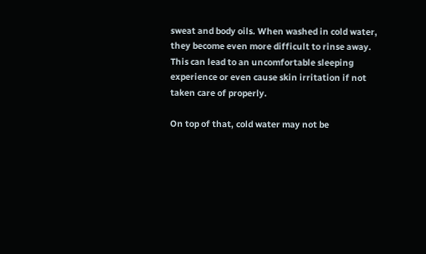sweat and body oils. When washed in cold water, they become even more difficult to rinse away. This can lead to an uncomfortable sleeping experience or even cause skin irritation if not taken care of properly.

On top of that, cold water may not be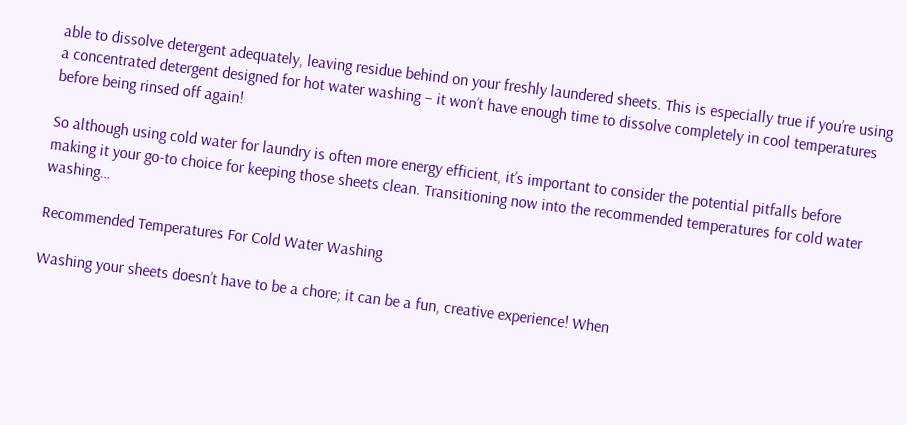able to dissolve detergent adequately, leaving residue behind on your freshly laundered sheets. This is especially true if you’re using a concentrated detergent designed for hot water washing – it won’t have enough time to dissolve completely in cool temperatures before being rinsed off again!

So although using cold water for laundry is often more energy efficient, it’s important to consider the potential pitfalls before making it your go-to choice for keeping those sheets clean. Transitioning now into the recommended temperatures for cold water washing…

Recommended Temperatures For Cold Water Washing

Washing your sheets doesn’t have to be a chore; it can be a fun, creative experience! When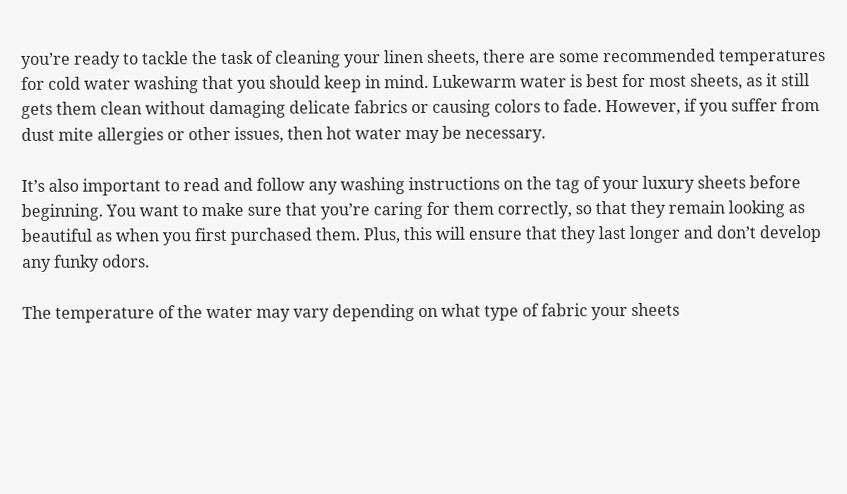you’re ready to tackle the task of cleaning your linen sheets, there are some recommended temperatures for cold water washing that you should keep in mind. Lukewarm water is best for most sheets, as it still gets them clean without damaging delicate fabrics or causing colors to fade. However, if you suffer from dust mite allergies or other issues, then hot water may be necessary.

It’s also important to read and follow any washing instructions on the tag of your luxury sheets before beginning. You want to make sure that you’re caring for them correctly, so that they remain looking as beautiful as when you first purchased them. Plus, this will ensure that they last longer and don’t develop any funky odors.

The temperature of the water may vary depending on what type of fabric your sheets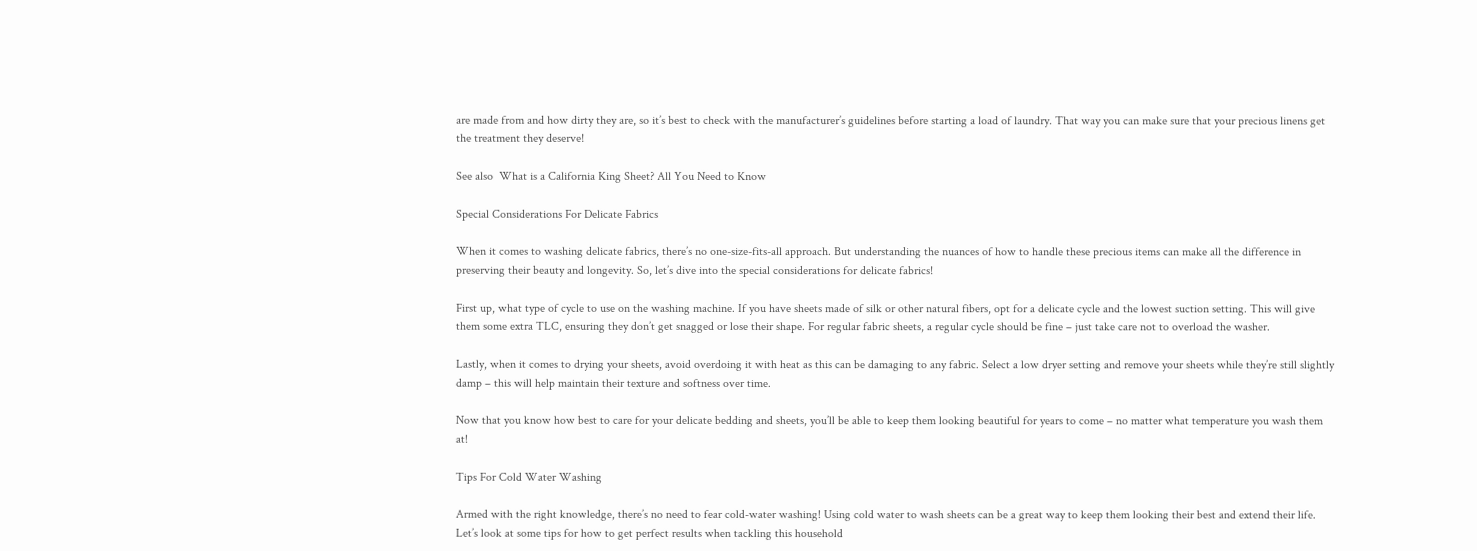are made from and how dirty they are, so it’s best to check with the manufacturer’s guidelines before starting a load of laundry. That way you can make sure that your precious linens get the treatment they deserve!

See also  What is a California King Sheet? All You Need to Know

Special Considerations For Delicate Fabrics

When it comes to washing delicate fabrics, there’s no one-size-fits-all approach. But understanding the nuances of how to handle these precious items can make all the difference in preserving their beauty and longevity. So, let’s dive into the special considerations for delicate fabrics!

First up, what type of cycle to use on the washing machine. If you have sheets made of silk or other natural fibers, opt for a delicate cycle and the lowest suction setting. This will give them some extra TLC, ensuring they don’t get snagged or lose their shape. For regular fabric sheets, a regular cycle should be fine – just take care not to overload the washer.

Lastly, when it comes to drying your sheets, avoid overdoing it with heat as this can be damaging to any fabric. Select a low dryer setting and remove your sheets while they’re still slightly damp – this will help maintain their texture and softness over time.

Now that you know how best to care for your delicate bedding and sheets, you’ll be able to keep them looking beautiful for years to come – no matter what temperature you wash them at!

Tips For Cold Water Washing

Armed with the right knowledge, there’s no need to fear cold-water washing! Using cold water to wash sheets can be a great way to keep them looking their best and extend their life. Let’s look at some tips for how to get perfect results when tackling this household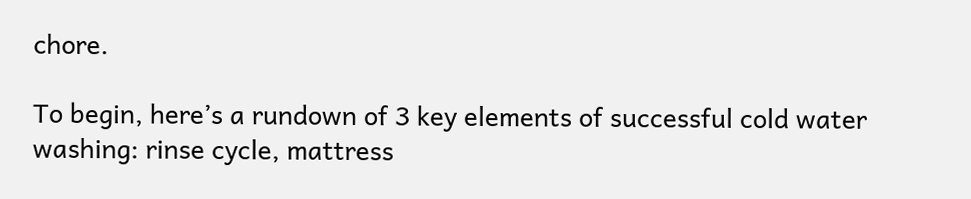chore.

To begin, here’s a rundown of 3 key elements of successful cold water washing: rinse cycle, mattress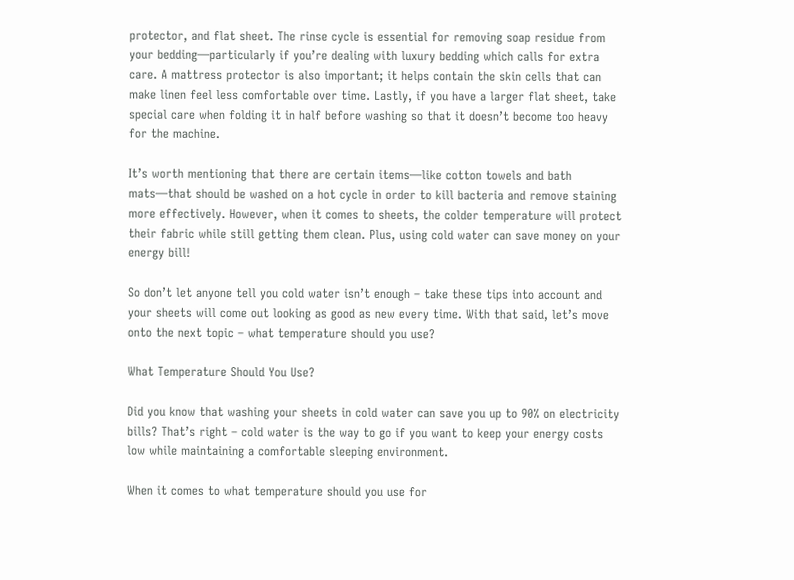protector, and flat sheet. The rinse cycle is essential for removing soap residue from your bedding—particularly if you’re dealing with luxury bedding which calls for extra care. A mattress protector is also important; it helps contain the skin cells that can make linen feel less comfortable over time. Lastly, if you have a larger flat sheet, take special care when folding it in half before washing so that it doesn’t become too heavy for the machine.

It’s worth mentioning that there are certain items—like cotton towels and bath mats—that should be washed on a hot cycle in order to kill bacteria and remove staining more effectively. However, when it comes to sheets, the colder temperature will protect their fabric while still getting them clean. Plus, using cold water can save money on your energy bill!

So don’t let anyone tell you cold water isn’t enough – take these tips into account and your sheets will come out looking as good as new every time. With that said, let’s move onto the next topic – what temperature should you use?

What Temperature Should You Use?

Did you know that washing your sheets in cold water can save you up to 90% on electricity bills? That’s right – cold water is the way to go if you want to keep your energy costs low while maintaining a comfortable sleeping environment.

When it comes to what temperature should you use for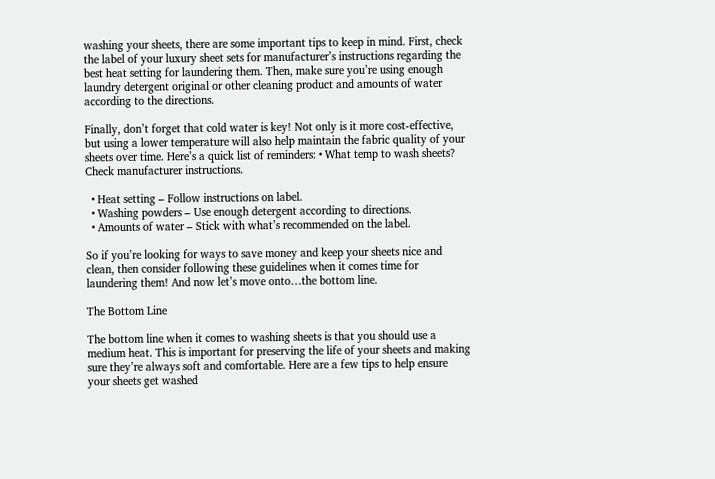washing your sheets, there are some important tips to keep in mind. First, check the label of your luxury sheet sets for manufacturer’s instructions regarding the best heat setting for laundering them. Then, make sure you’re using enough laundry detergent original or other cleaning product and amounts of water according to the directions.

Finally, don’t forget that cold water is key! Not only is it more cost-effective, but using a lower temperature will also help maintain the fabric quality of your sheets over time. Here’s a quick list of reminders: • What temp to wash sheets? Check manufacturer instructions.

  • Heat setting – Follow instructions on label.
  • Washing powders – Use enough detergent according to directions.
  • Amounts of water – Stick with what’s recommended on the label.

So if you’re looking for ways to save money and keep your sheets nice and clean, then consider following these guidelines when it comes time for laundering them! And now let’s move onto…the bottom line.

The Bottom Line

The bottom line when it comes to washing sheets is that you should use a medium heat. This is important for preserving the life of your sheets and making sure they’re always soft and comfortable. Here are a few tips to help ensure your sheets get washed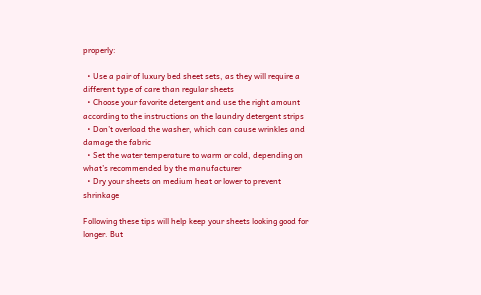properly:

  • Use a pair of luxury bed sheet sets, as they will require a different type of care than regular sheets
  • Choose your favorite detergent and use the right amount according to the instructions on the laundry detergent strips
  • Don’t overload the washer, which can cause wrinkles and damage the fabric
  • Set the water temperature to warm or cold, depending on what’s recommended by the manufacturer
  • Dry your sheets on medium heat or lower to prevent shrinkage

Following these tips will help keep your sheets looking good for longer. But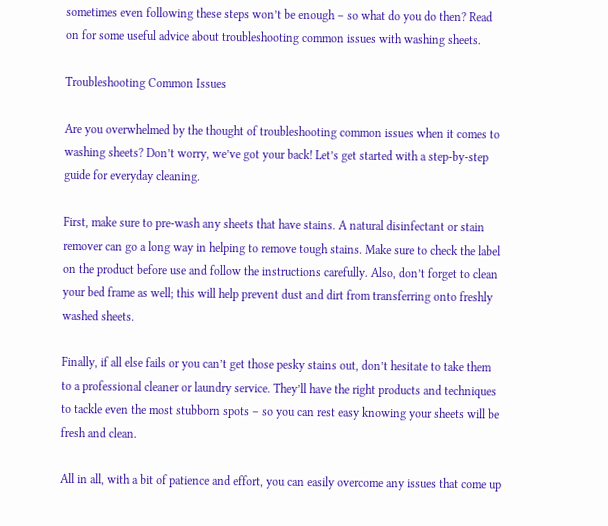sometimes even following these steps won’t be enough – so what do you do then? Read on for some useful advice about troubleshooting common issues with washing sheets.

Troubleshooting Common Issues

Are you overwhelmed by the thought of troubleshooting common issues when it comes to washing sheets? Don’t worry, we’ve got your back! Let’s get started with a step-by-step guide for everyday cleaning.

First, make sure to pre-wash any sheets that have stains. A natural disinfectant or stain remover can go a long way in helping to remove tough stains. Make sure to check the label on the product before use and follow the instructions carefully. Also, don’t forget to clean your bed frame as well; this will help prevent dust and dirt from transferring onto freshly washed sheets.

Finally, if all else fails or you can’t get those pesky stains out, don’t hesitate to take them to a professional cleaner or laundry service. They’ll have the right products and techniques to tackle even the most stubborn spots – so you can rest easy knowing your sheets will be fresh and clean.

All in all, with a bit of patience and effort, you can easily overcome any issues that come up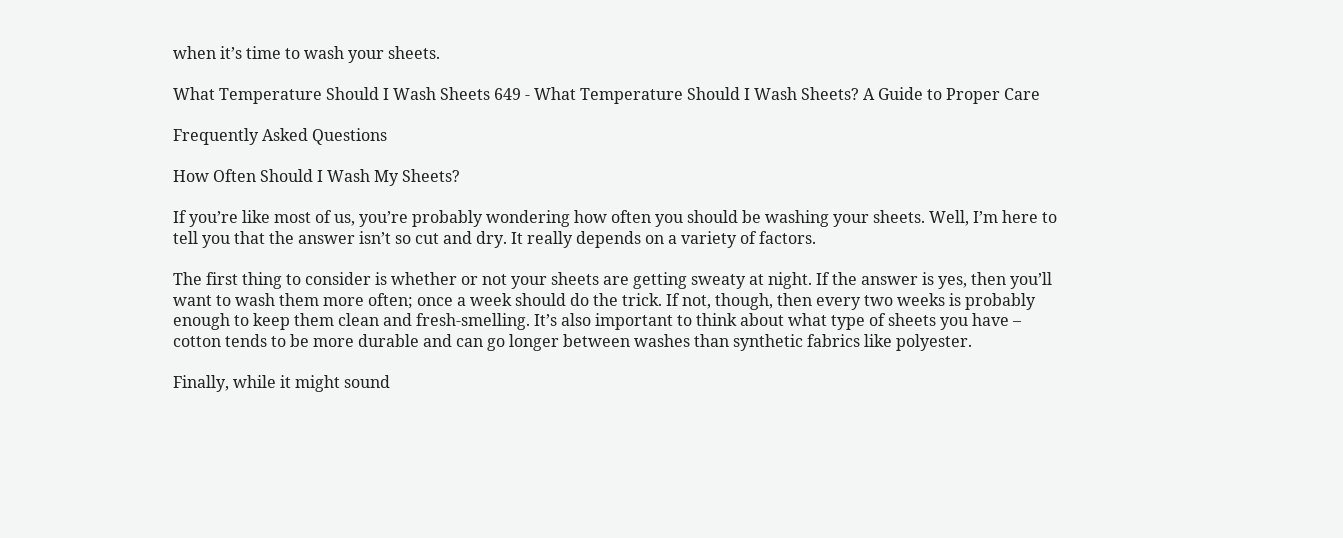when it’s time to wash your sheets.

What Temperature Should I Wash Sheets 649 - What Temperature Should I Wash Sheets? A Guide to Proper Care

Frequently Asked Questions

How Often Should I Wash My Sheets?

If you’re like most of us, you’re probably wondering how often you should be washing your sheets. Well, I’m here to tell you that the answer isn’t so cut and dry. It really depends on a variety of factors.

The first thing to consider is whether or not your sheets are getting sweaty at night. If the answer is yes, then you’ll want to wash them more often; once a week should do the trick. If not, though, then every two weeks is probably enough to keep them clean and fresh-smelling. It’s also important to think about what type of sheets you have – cotton tends to be more durable and can go longer between washes than synthetic fabrics like polyester.

Finally, while it might sound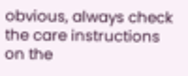obvious, always check the care instructions on the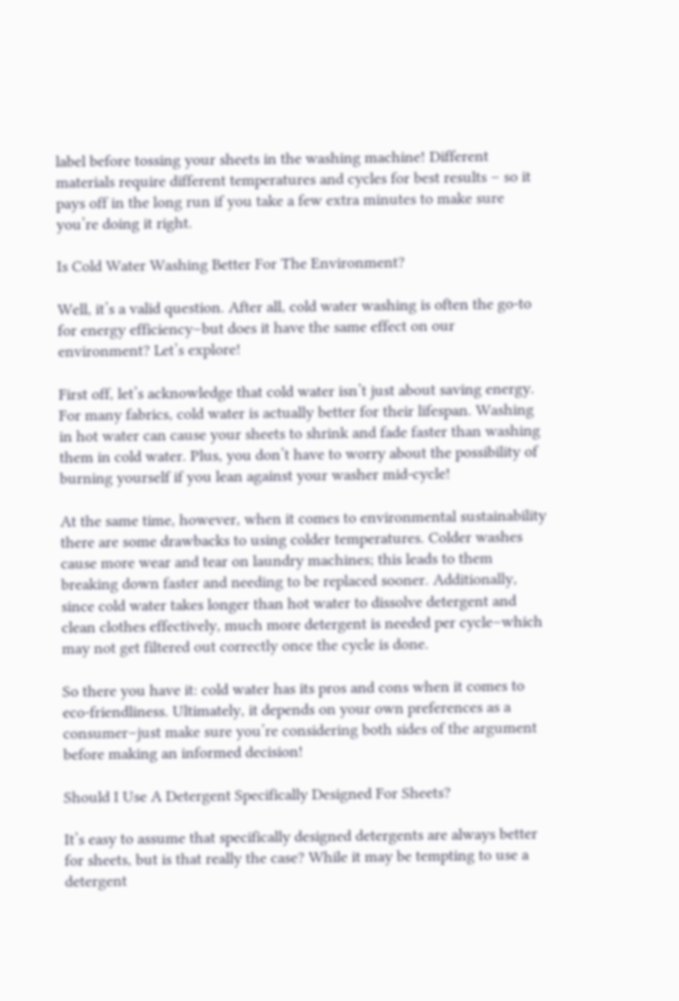label before tossing your sheets in the washing machine! Different materials require different temperatures and cycles for best results – so it pays off in the long run if you take a few extra minutes to make sure you’re doing it right.

Is Cold Water Washing Better For The Environment?

Well, it’s a valid question. After all, cold water washing is often the go-to for energy efficiency–but does it have the same effect on our environment? Let’s explore!

First off, let’s acknowledge that cold water isn’t just about saving energy. For many fabrics, cold water is actually better for their lifespan. Washing in hot water can cause your sheets to shrink and fade faster than washing them in cold water. Plus, you don’t have to worry about the possibility of burning yourself if you lean against your washer mid-cycle!

At the same time, however, when it comes to environmental sustainability there are some drawbacks to using colder temperatures. Colder washes cause more wear and tear on laundry machines; this leads to them breaking down faster and needing to be replaced sooner. Additionally, since cold water takes longer than hot water to dissolve detergent and clean clothes effectively, much more detergent is needed per cycle–which may not get filtered out correctly once the cycle is done.

So there you have it: cold water has its pros and cons when it comes to eco-friendliness. Ultimately, it depends on your own preferences as a consumer–just make sure you’re considering both sides of the argument before making an informed decision!

Should I Use A Detergent Specifically Designed For Sheets?

It’s easy to assume that specifically designed detergents are always better for sheets, but is that really the case? While it may be tempting to use a detergent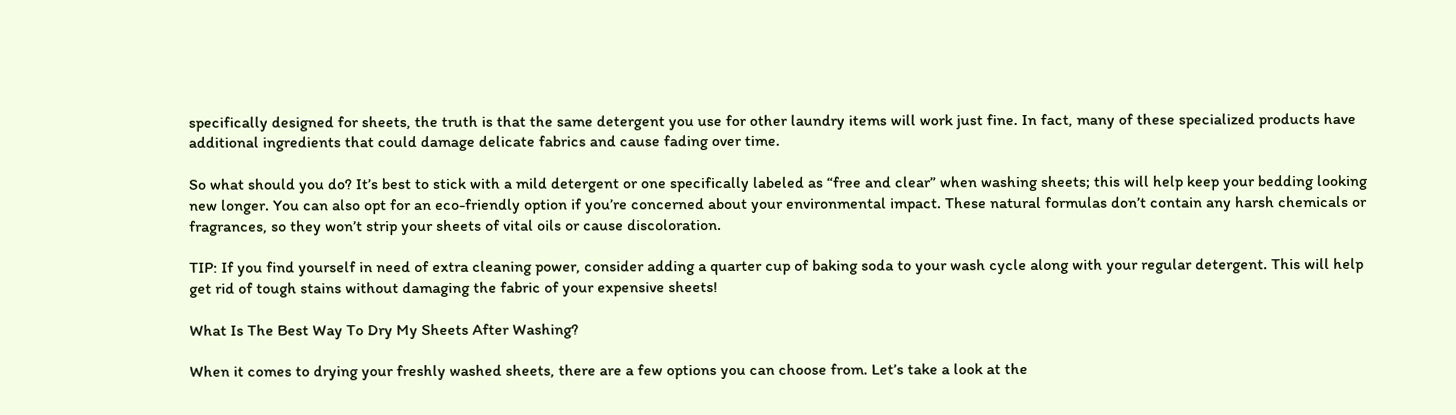specifically designed for sheets, the truth is that the same detergent you use for other laundry items will work just fine. In fact, many of these specialized products have additional ingredients that could damage delicate fabrics and cause fading over time.

So what should you do? It’s best to stick with a mild detergent or one specifically labeled as “free and clear” when washing sheets; this will help keep your bedding looking new longer. You can also opt for an eco-friendly option if you’re concerned about your environmental impact. These natural formulas don’t contain any harsh chemicals or fragrances, so they won’t strip your sheets of vital oils or cause discoloration.

TIP: If you find yourself in need of extra cleaning power, consider adding a quarter cup of baking soda to your wash cycle along with your regular detergent. This will help get rid of tough stains without damaging the fabric of your expensive sheets!

What Is The Best Way To Dry My Sheets After Washing?

When it comes to drying your freshly washed sheets, there are a few options you can choose from. Let’s take a look at the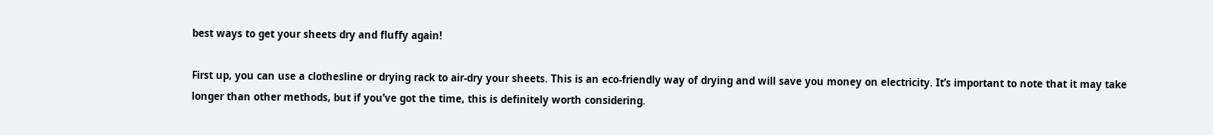best ways to get your sheets dry and fluffy again!

First up, you can use a clothesline or drying rack to air-dry your sheets. This is an eco-friendly way of drying and will save you money on electricity. It’s important to note that it may take longer than other methods, but if you’ve got the time, this is definitely worth considering.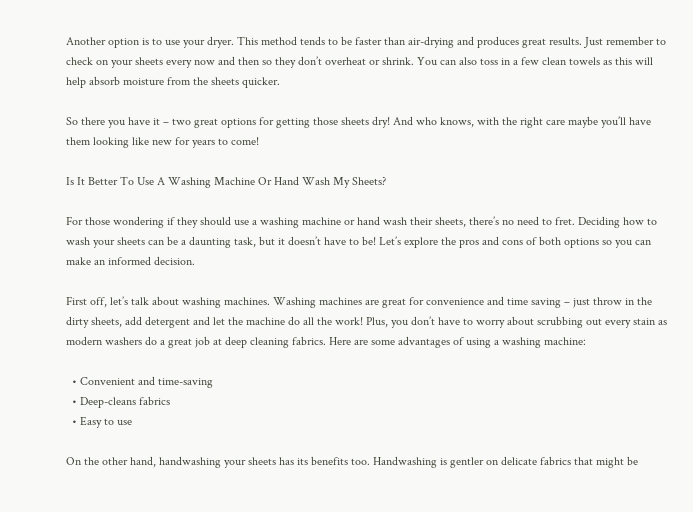Another option is to use your dryer. This method tends to be faster than air-drying and produces great results. Just remember to check on your sheets every now and then so they don’t overheat or shrink. You can also toss in a few clean towels as this will help absorb moisture from the sheets quicker.

So there you have it – two great options for getting those sheets dry! And who knows, with the right care maybe you’ll have them looking like new for years to come!

Is It Better To Use A Washing Machine Or Hand Wash My Sheets?

For those wondering if they should use a washing machine or hand wash their sheets, there’s no need to fret. Deciding how to wash your sheets can be a daunting task, but it doesn’t have to be! Let’s explore the pros and cons of both options so you can make an informed decision.

First off, let’s talk about washing machines. Washing machines are great for convenience and time saving – just throw in the dirty sheets, add detergent and let the machine do all the work! Plus, you don’t have to worry about scrubbing out every stain as modern washers do a great job at deep cleaning fabrics. Here are some advantages of using a washing machine:

  • Convenient and time-saving
  • Deep-cleans fabrics
  • Easy to use

On the other hand, handwashing your sheets has its benefits too. Handwashing is gentler on delicate fabrics that might be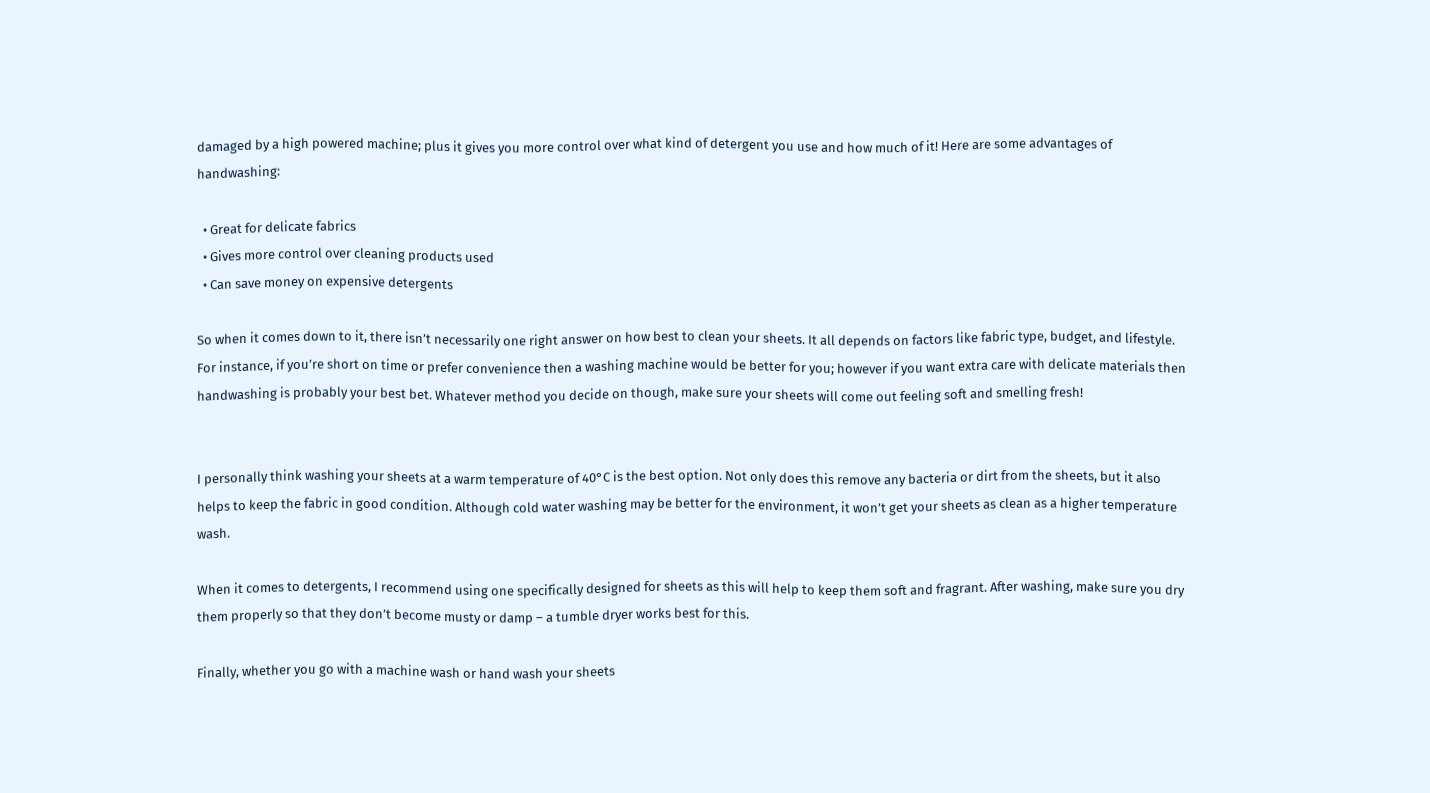damaged by a high powered machine; plus it gives you more control over what kind of detergent you use and how much of it! Here are some advantages of handwashing:

  • Great for delicate fabrics
  • Gives more control over cleaning products used
  • Can save money on expensive detergents

So when it comes down to it, there isn’t necessarily one right answer on how best to clean your sheets. It all depends on factors like fabric type, budget, and lifestyle. For instance, if you’re short on time or prefer convenience then a washing machine would be better for you; however if you want extra care with delicate materials then handwashing is probably your best bet. Whatever method you decide on though, make sure your sheets will come out feeling soft and smelling fresh!


I personally think washing your sheets at a warm temperature of 40°C is the best option. Not only does this remove any bacteria or dirt from the sheets, but it also helps to keep the fabric in good condition. Although cold water washing may be better for the environment, it won’t get your sheets as clean as a higher temperature wash.

When it comes to detergents, I recommend using one specifically designed for sheets as this will help to keep them soft and fragrant. After washing, make sure you dry them properly so that they don’t become musty or damp – a tumble dryer works best for this.

Finally, whether you go with a machine wash or hand wash your sheets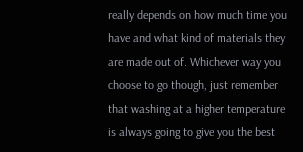really depends on how much time you have and what kind of materials they are made out of. Whichever way you choose to go though, just remember that washing at a higher temperature is always going to give you the best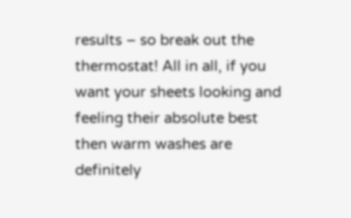results – so break out the thermostat! All in all, if you want your sheets looking and feeling their absolute best then warm washes are definitely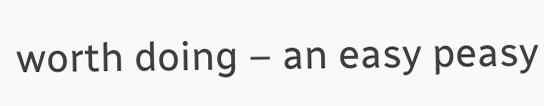worth doing – an easy peasy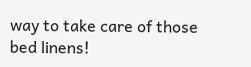way to take care of those bed linens!